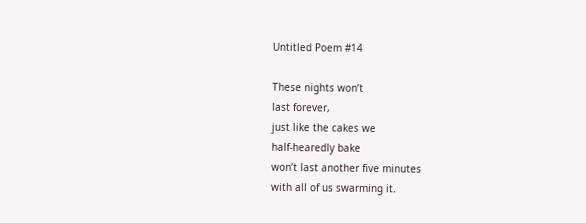Untitled Poem #14

These nights won’t
last forever,
just like the cakes we
half-hearedly bake
won’t last another five minutes
with all of us swarming it.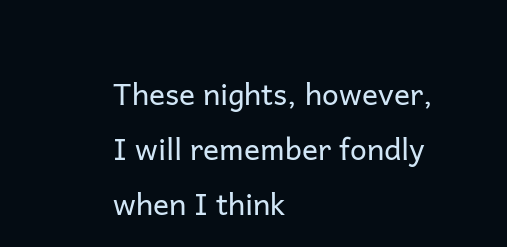These nights, however,
I will remember fondly
when I think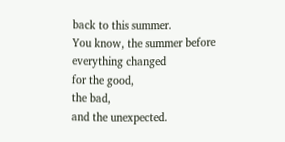back to this summer.
You know, the summer before
everything changed
for the good,
the bad,
and the unexpected.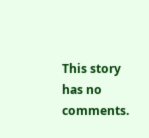This story has no comments.